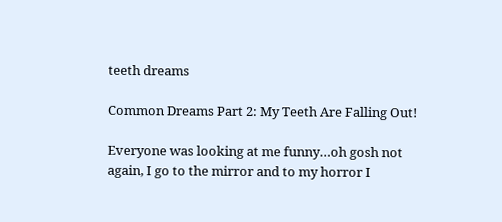teeth dreams

Common Dreams Part 2: My Teeth Are Falling Out!

Everyone was looking at me funny…oh gosh not again, I go to the mirror and to my horror I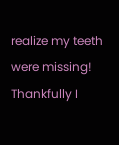realize my teeth were missing! Thankfully I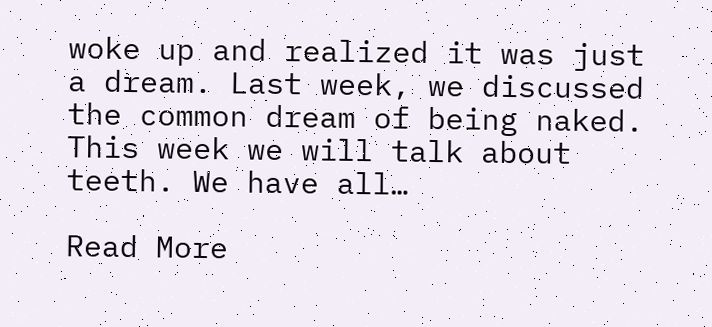woke up and realized it was just a dream. Last week, we discussed the common dream of being naked. This week we will talk about teeth. We have all…

Read More